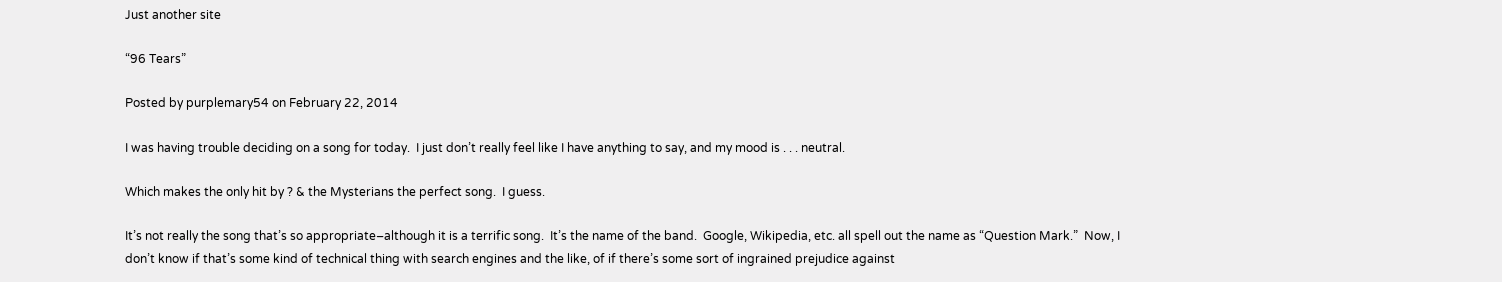Just another site

“96 Tears”

Posted by purplemary54 on February 22, 2014

I was having trouble deciding on a song for today.  I just don’t really feel like I have anything to say, and my mood is . . . neutral.

Which makes the only hit by ? & the Mysterians the perfect song.  I guess.

It’s not really the song that’s so appropriate–although it is a terrific song.  It’s the name of the band.  Google, Wikipedia, etc. all spell out the name as “Question Mark.”  Now, I don’t know if that’s some kind of technical thing with search engines and the like, of if there’s some sort of ingrained prejudice against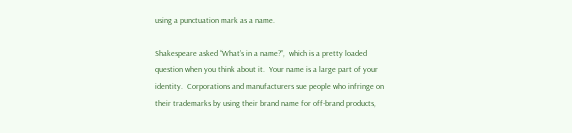using a punctuation mark as a name.

Shakespeare asked “What’s in a name?”,  which is a pretty loaded question when you think about it.  Your name is a large part of your identity.  Corporations and manufacturers sue people who infringe on their trademarks by using their brand name for off-brand products,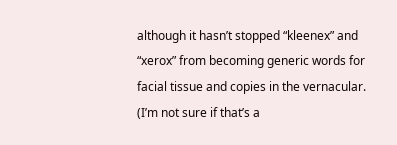although it hasn’t stopped “kleenex” and “xerox” from becoming generic words for facial tissue and copies in the vernacular.  (I’m not sure if that’s a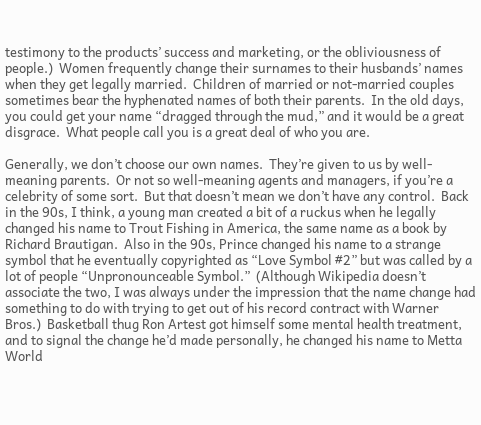testimony to the products’ success and marketing, or the obliviousness of people.)  Women frequently change their surnames to their husbands’ names when they get legally married.  Children of married or not-married couples sometimes bear the hyphenated names of both their parents.  In the old days, you could get your name “dragged through the mud,” and it would be a great disgrace.  What people call you is a great deal of who you are.

Generally, we don’t choose our own names.  They’re given to us by well-meaning parents.  Or not so well-meaning agents and managers, if you’re a celebrity of some sort.  But that doesn’t mean we don’t have any control.  Back in the 90s, I think, a young man created a bit of a ruckus when he legally changed his name to Trout Fishing in America, the same name as a book by Richard Brautigan.  Also in the 90s, Prince changed his name to a strange symbol that he eventually copyrighted as “Love Symbol #2” but was called by a lot of people “Unpronounceable Symbol.”  (Although Wikipedia doesn’t associate the two, I was always under the impression that the name change had something to do with trying to get out of his record contract with Warner Bros.)  Basketball thug Ron Artest got himself some mental health treatment, and to signal the change he’d made personally, he changed his name to Metta World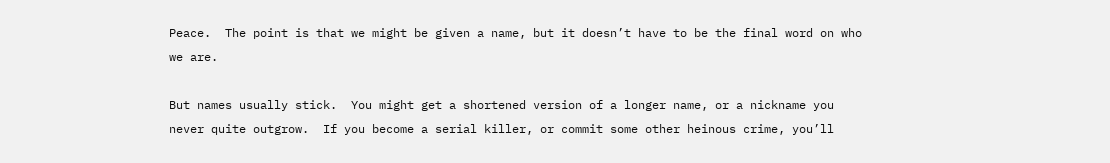Peace.  The point is that we might be given a name, but it doesn’t have to be the final word on who we are.

But names usually stick.  You might get a shortened version of a longer name, or a nickname you never quite outgrow.  If you become a serial killer, or commit some other heinous crime, you’ll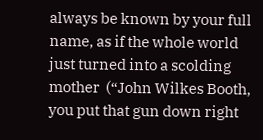always be known by your full name, as if the whole world just turned into a scolding mother  (“John Wilkes Booth, you put that gun down right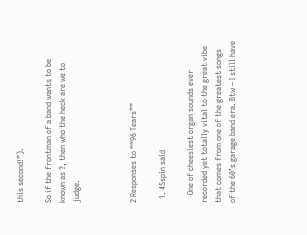this second!”).

So if the frontman of a band wants to be known as ?, then who the heck are we to judge.



2 Responses to ““96 Tears””

  1. 45spin said

    One of cheesiest organ sounds ever recorded yet totally vital to the great vibe that comes from one of the greatest songs of the 60’s garage band era. Btw – I still have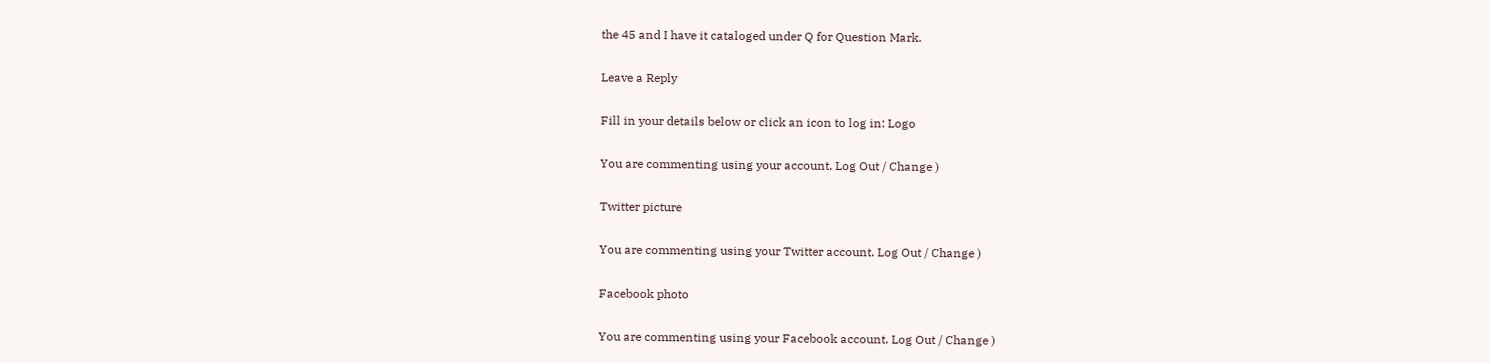the 45 and I have it cataloged under Q for Question Mark.

Leave a Reply

Fill in your details below or click an icon to log in: Logo

You are commenting using your account. Log Out / Change )

Twitter picture

You are commenting using your Twitter account. Log Out / Change )

Facebook photo

You are commenting using your Facebook account. Log Out / Change )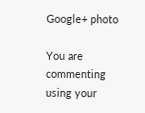Google+ photo

You are commenting using your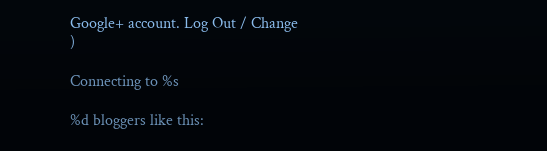Google+ account. Log Out / Change )

Connecting to %s

%d bloggers like this: